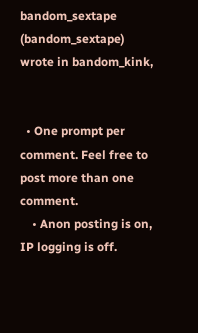bandom_sextape (bandom_sextape) wrote in bandom_kink,


  • One prompt per comment. Feel free to post more than one comment.
    • Anon posting is on, IP logging is off.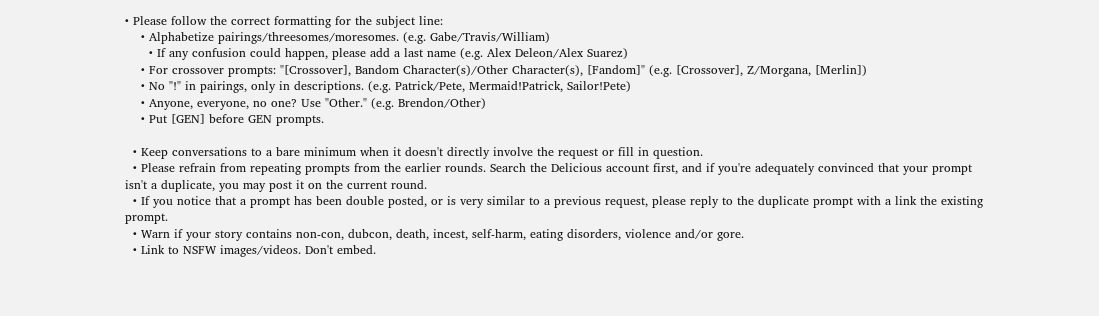• Please follow the correct formatting for the subject line:
    • Alphabetize pairings/threesomes/moresomes. (e.g. Gabe/Travis/William)
      • If any confusion could happen, please add a last name (e.g. Alex Deleon/Alex Suarez)
    • For crossover prompts: "[Crossover], Bandom Character(s)/Other Character(s), [Fandom]" (e.g. [Crossover], Z/Morgana, [Merlin])
    • No "!" in pairings, only in descriptions. (e.g. Patrick/Pete, Mermaid!Patrick, Sailor!Pete)
    • Anyone, everyone, no one? Use "Other." (e.g. Brendon/Other)
    • Put [GEN] before GEN prompts.

  • Keep conversations to a bare minimum when it doesn't directly involve the request or fill in question.
  • Please refrain from repeating prompts from the earlier rounds. Search the Delicious account first, and if you're adequately convinced that your prompt isn't a duplicate, you may post it on the current round.
  • If you notice that a prompt has been double posted, or is very similar to a previous request, please reply to the duplicate prompt with a link the existing prompt.
  • Warn if your story contains non-con, dubcon, death, incest, self-harm, eating disorders, violence and/or gore.
  • Link to NSFW images/videos. Don't embed.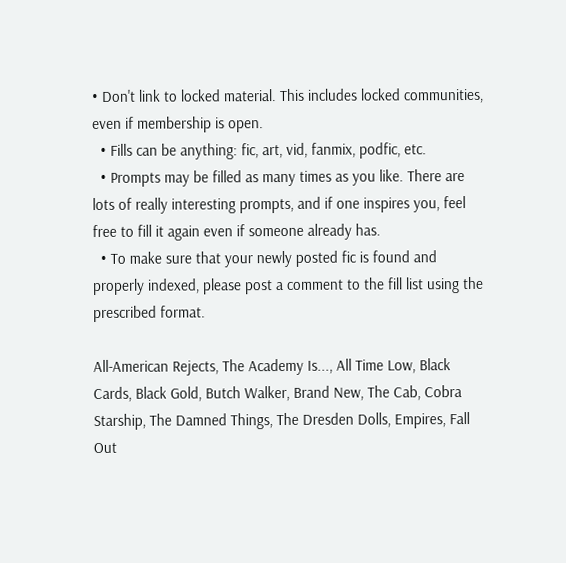• Don't link to locked material. This includes locked communities, even if membership is open.
  • Fills can be anything: fic, art, vid, fanmix, podfic, etc.
  • Prompts may be filled as many times as you like. There are lots of really interesting prompts, and if one inspires you, feel free to fill it again even if someone already has.
  • To make sure that your newly posted fic is found and properly indexed, please post a comment to the fill list using the prescribed format.

All-American Rejects, The Academy Is..., All Time Low, Black Cards, Black Gold, Butch Walker, Brand New, The Cab, Cobra Starship, The Damned Things, The Dresden Dolls, Empires, Fall Out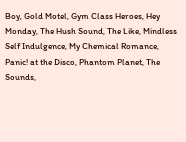Boy, Gold Motel, Gym Class Heroes, Hey Monday, The Hush Sound, The Like, Mindless Self Indulgence, My Chemical Romance, Panic! at the Disco, Phantom Planet, The Sounds,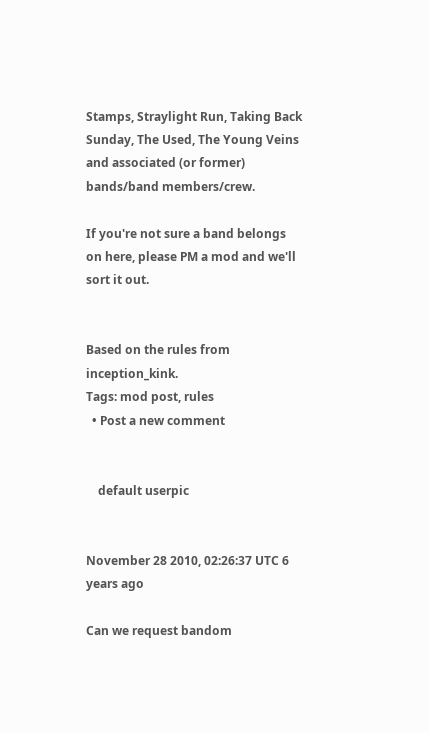Stamps, Straylight Run, Taking Back Sunday, The Used, The Young Veins and associated (or former) bands/band members/crew.

If you're not sure a band belongs on here, please PM a mod and we'll sort it out.


Based on the rules from inception_kink.
Tags: mod post, rules
  • Post a new comment


    default userpic


November 28 2010, 02:26:37 UTC 6 years ago

Can we request bandom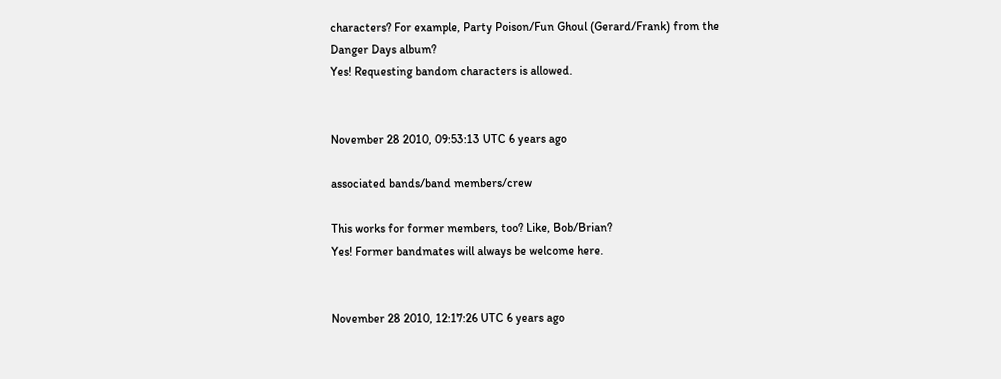characters? For example, Party Poison/Fun Ghoul (Gerard/Frank) from the Danger Days album?
Yes! Requesting bandom characters is allowed.


November 28 2010, 09:53:13 UTC 6 years ago

associated bands/band members/crew

This works for former members, too? Like, Bob/Brian?
Yes! Former bandmates will always be welcome here.


November 28 2010, 12:17:26 UTC 6 years ago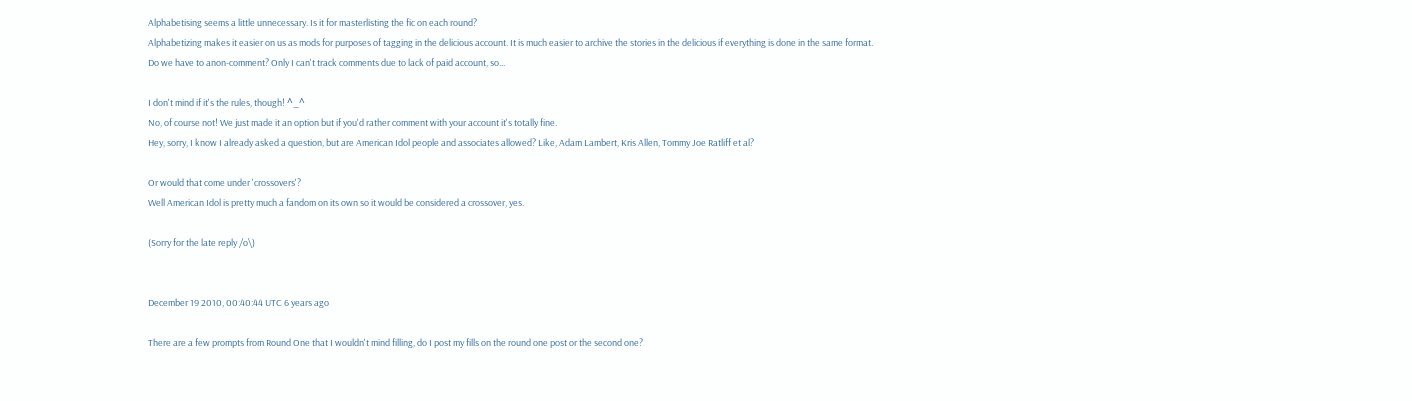Alphabetising seems a little unnecessary. Is it for masterlisting the fic on each round?
Alphabetizing makes it easier on us as mods for purposes of tagging in the delicious account. It is much easier to archive the stories in the delicious if everything is done in the same format.
Do we have to anon-comment? Only I can't track comments due to lack of paid account, so...

I don't mind if it's the rules, though! ^_^
No, of course not! We just made it an option but if you'd rather comment with your account it's totally fine.
Hey, sorry, I know I already asked a question, but are American Idol people and associates allowed? Like, Adam Lambert, Kris Allen, Tommy Joe Ratliff et al?

Or would that come under 'crossovers'?
Well American Idol is pretty much a fandom on its own so it would be considered a crossover, yes.

(Sorry for the late reply /o\)


December 19 2010, 00:40:44 UTC 6 years ago

There are a few prompts from Round One that I wouldn't mind filling, do I post my fills on the round one post or the second one?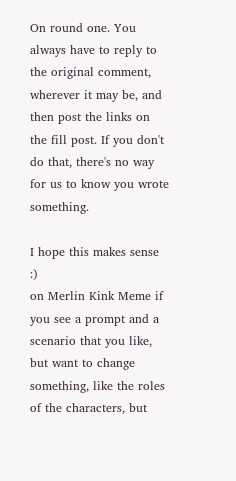On round one. You always have to reply to the original comment, wherever it may be, and then post the links on the fill post. If you don't do that, there's no way for us to know you wrote something.

I hope this makes sense :)
on Merlin Kink Meme if you see a prompt and a scenario that you like, but want to change something, like the roles of the characters, but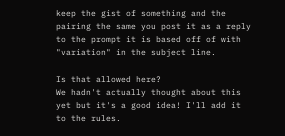keep the gist of something and the pairing the same you post it as a reply to the prompt it is based off of with "variation" in the subject line.

Is that allowed here?
We hadn't actually thought about this yet but it's a good idea! I'll add it to the rules.